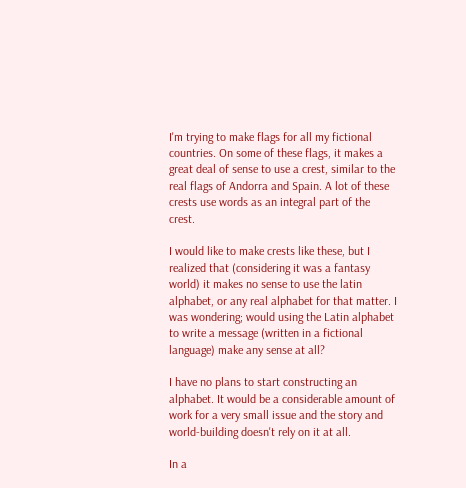I'm trying to make flags for all my fictional countries. On some of these flags, it makes a great deal of sense to use a crest, similar to the real flags of Andorra and Spain. A lot of these crests use words as an integral part of the crest.

I would like to make crests like these, but I realized that (considering it was a fantasy world) it makes no sense to use the latin alphabet, or any real alphabet for that matter. I was wondering; would using the Latin alphabet to write a message (written in a fictional language) make any sense at all?

I have no plans to start constructing an alphabet. It would be a considerable amount of work for a very small issue and the story and world-building doesn't rely on it at all.

In a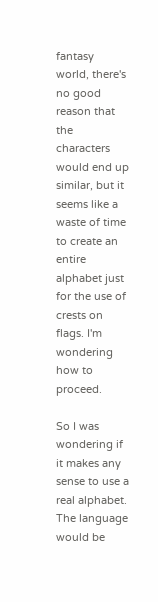fantasy world, there's no good reason that the characters would end up similar, but it seems like a waste of time to create an entire alphabet just for the use of crests on flags. I'm wondering how to proceed.

So I was wondering if it makes any sense to use a real alphabet. The language would be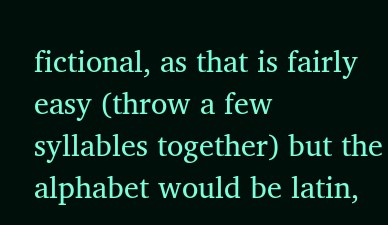fictional, as that is fairly easy (throw a few syllables together) but the alphabet would be latin,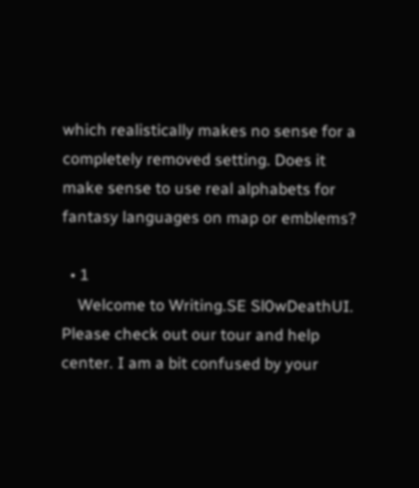which realistically makes no sense for a completely removed setting. Does it make sense to use real alphabets for fantasy languages on map or emblems?

  • 1
    Welcome to Writing.SE Sl0wDeathUI. Please check out our tour and help center. I am a bit confused by your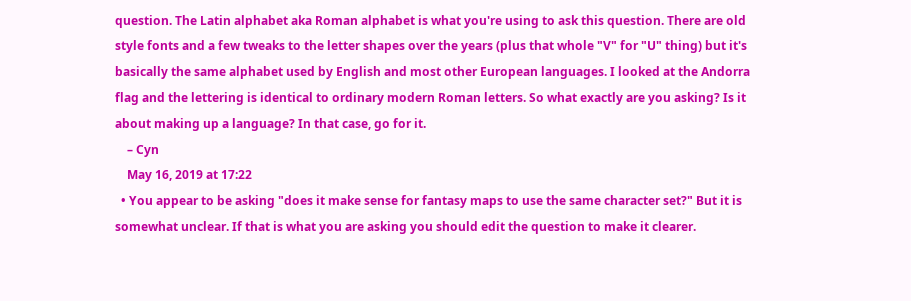question. The Latin alphabet aka Roman alphabet is what you're using to ask this question. There are old style fonts and a few tweaks to the letter shapes over the years (plus that whole "V" for "U" thing) but it's basically the same alphabet used by English and most other European languages. I looked at the Andorra flag and the lettering is identical to ordinary modern Roman letters. So what exactly are you asking? Is it about making up a language? In that case, go for it.
    – Cyn
    May 16, 2019 at 17:22
  • You appear to be asking "does it make sense for fantasy maps to use the same character set?" But it is somewhat unclear. If that is what you are asking you should edit the question to make it clearer.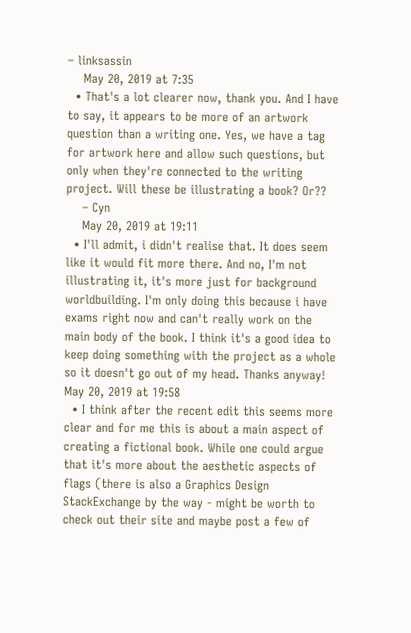– linksassin
    May 20, 2019 at 7:35
  • That's a lot clearer now, thank you. And I have to say, it appears to be more of an artwork question than a writing one. Yes, we have a tag for artwork here and allow such questions, but only when they're connected to the writing project. Will these be illustrating a book? Or??
    – Cyn
    May 20, 2019 at 19:11
  • I'll admit, i didn't realise that. It does seem like it would fit more there. And no, I'm not illustrating it, it's more just for background worldbuilding. I'm only doing this because i have exams right now and can't really work on the main body of the book. I think it's a good idea to keep doing something with the project as a whole so it doesn't go out of my head. Thanks anyway! May 20, 2019 at 19:58
  • I think after the recent edit this seems more clear and for me this is about a main aspect of creating a fictional book. While one could argue that it's more about the aesthetic aspects of flags (there is also a Graphics Design StackExchange by the way - might be worth to check out their site and maybe post a few of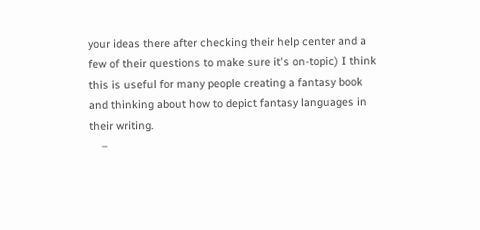your ideas there after checking their help center and a few of their questions to make sure it's on-topic) I think this is useful for many people creating a fantasy book and thinking about how to depict fantasy languages in their writing.
    –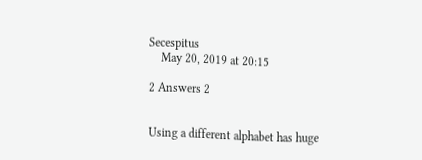Secespitus
    May 20, 2019 at 20:15

2 Answers 2


Using a different alphabet has huge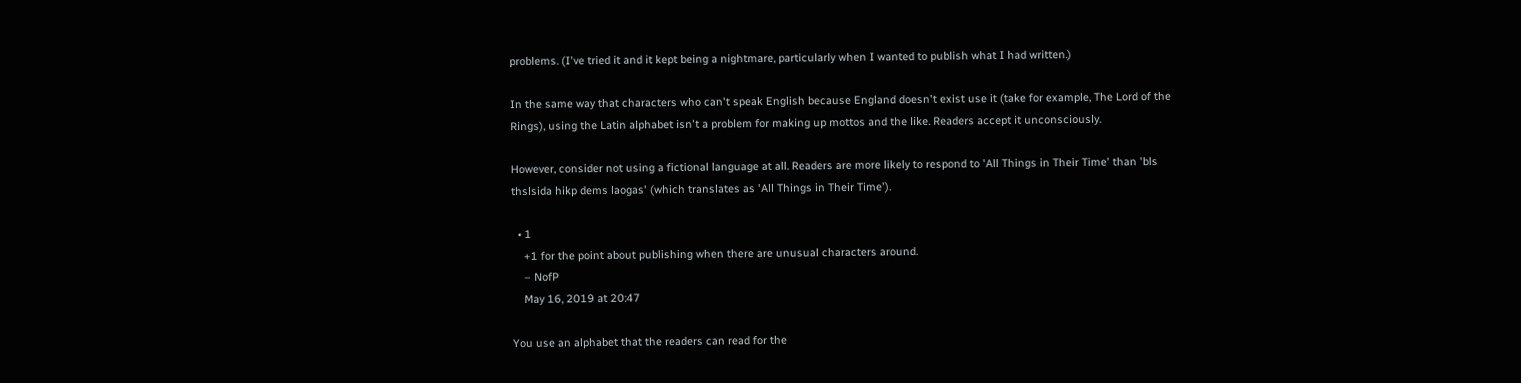problems. (I've tried it and it kept being a nightmare, particularly when I wanted to publish what I had written.)

In the same way that characters who can't speak English because England doesn't exist use it (take for example, The Lord of the Rings), using the Latin alphabet isn't a problem for making up mottos and the like. Readers accept it unconsciously.

However, consider not using a fictional language at all. Readers are more likely to respond to 'All Things in Their Time' than 'bls thslsida hikp dems laogas' (which translates as 'All Things in Their Time').

  • 1
    +1 for the point about publishing when there are unusual characters around.
    – NofP
    May 16, 2019 at 20:47

You use an alphabet that the readers can read for the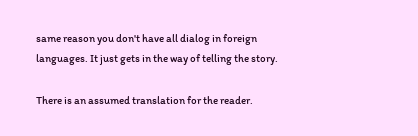same reason you don't have all dialog in foreign languages. It just gets in the way of telling the story.

There is an assumed translation for the reader.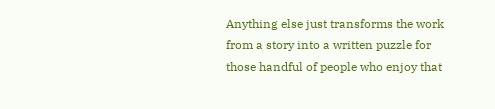Anything else just transforms the work from a story into a written puzzle for those handful of people who enjoy that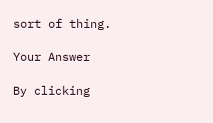sort of thing.

Your Answer

By clicking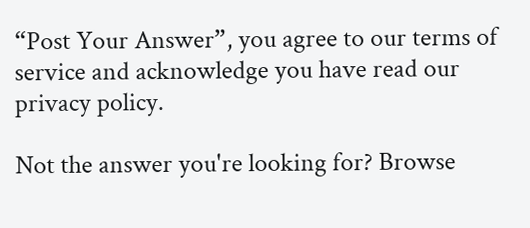“Post Your Answer”, you agree to our terms of service and acknowledge you have read our privacy policy.

Not the answer you're looking for? Browse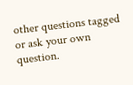other questions tagged or ask your own question.